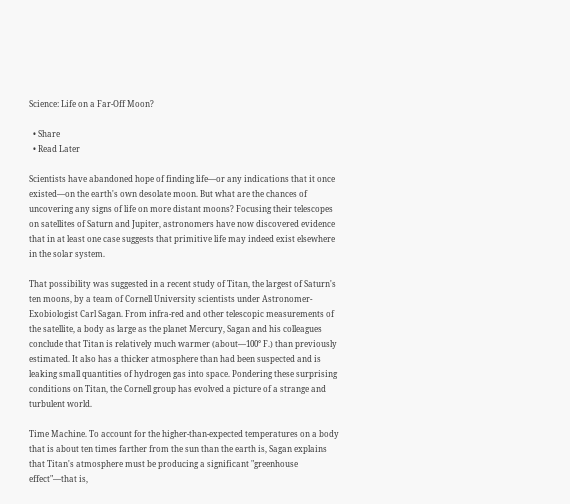Science: Life on a Far-Off Moon?

  • Share
  • Read Later

Scientists have abandoned hope of finding life—or any indications that it once existed—on the earth's own desolate moon. But what are the chances of uncovering any signs of life on more distant moons? Focusing their telescopes on satellites of Saturn and Jupiter, astronomers have now discovered evidence that in at least one case suggests that primitive life may indeed exist elsewhere in the solar system.

That possibility was suggested in a recent study of Titan, the largest of Saturn's ten moons, by a team of Cornell University scientists under Astronomer-Exobiologist Carl Sagan. From infra-red and other telescopic measurements of the satellite, a body as large as the planet Mercury, Sagan and his colleagues conclude that Titan is relatively much warmer (about—100° F.) than previously estimated. It also has a thicker atmosphere than had been suspected and is leaking small quantities of hydrogen gas into space. Pondering these surprising conditions on Titan, the Cornell group has evolved a picture of a strange and turbulent world.

Time Machine. To account for the higher-than-expected temperatures on a body that is about ten times farther from the sun than the earth is, Sagan explains that Titan's atmosphere must be producing a significant "greenhouse effect"—that is,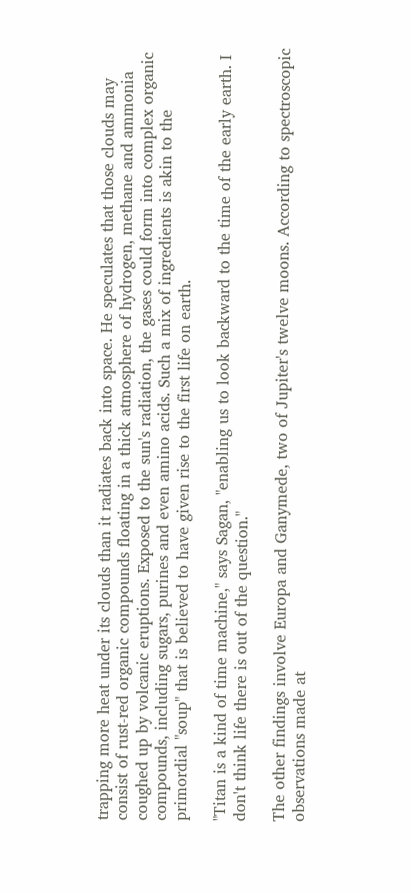trapping more heat under its clouds than it radiates back into space. He speculates that those clouds may consist of rust-red organic compounds floating in a thick atmosphere of hydrogen, methane and ammonia coughed up by volcanic eruptions. Exposed to the sun's radiation, the gases could form into complex organic compounds, including sugars, purines and even amino acids. Such a mix of ingredients is akin to the primordial "soup" that is believed to have given rise to the first life on earth.

"Titan is a kind of time machine," says Sagan, "enabling us to look backward to the time of the early earth. I don't think life there is out of the question."

The other findings involve Europa and Ganymede, two of Jupiter's twelve moons. According to spectroscopic observations made at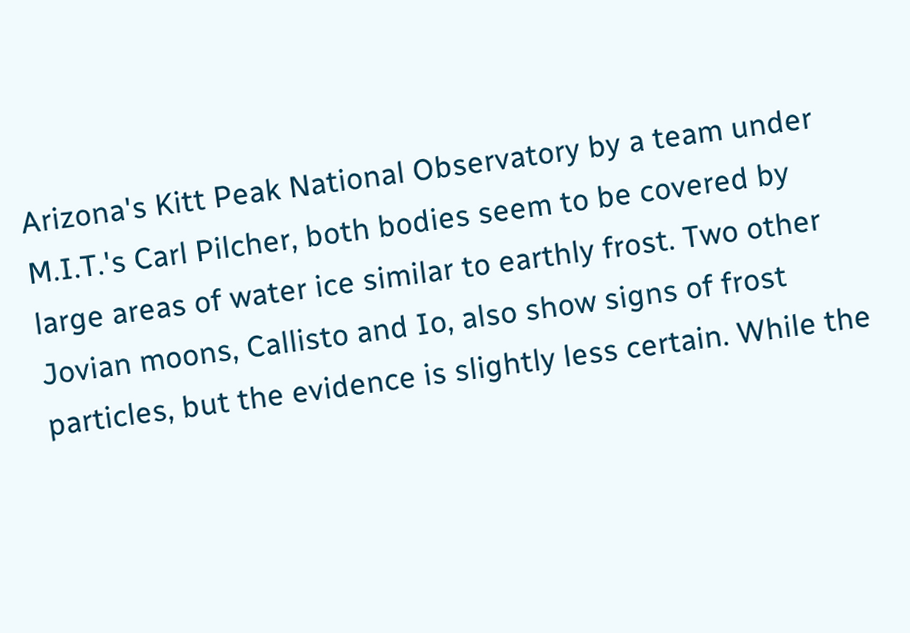Arizona's Kitt Peak National Observatory by a team under M.I.T.'s Carl Pilcher, both bodies seem to be covered by large areas of water ice similar to earthly frost. Two other Jovian moons, Callisto and Io, also show signs of frost particles, but the evidence is slightly less certain. While the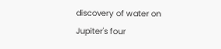discovery of water on Jupiter's four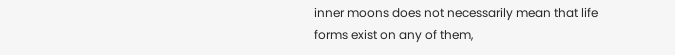inner moons does not necessarily mean that life forms exist on any of them,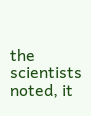the scientists noted, it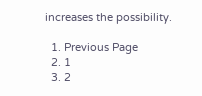increases the possibility.

  1. Previous Page
  2. 1
  3. 2